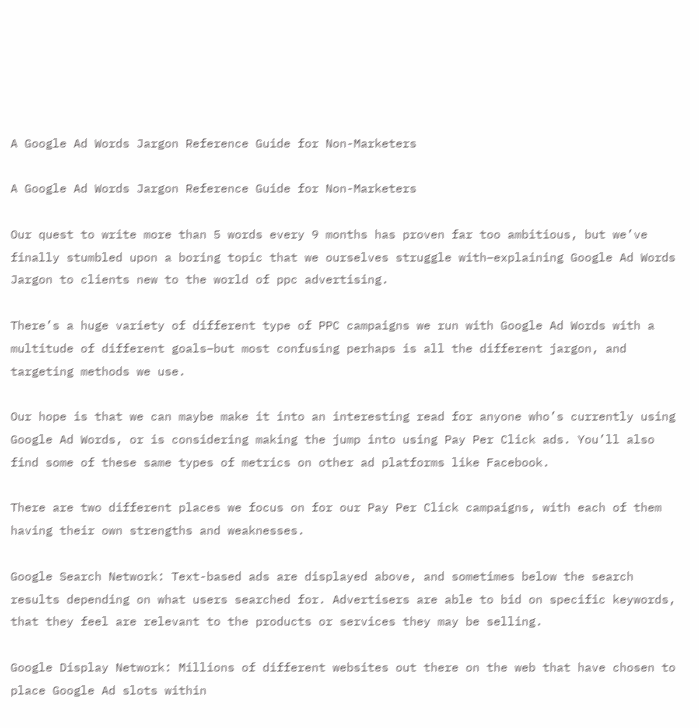A Google Ad Words Jargon Reference Guide for Non-Marketers

A Google Ad Words Jargon Reference Guide for Non-Marketers

Our quest to write more than 5 words every 9 months has proven far too ambitious, but we’ve finally stumbled upon a boring topic that we ourselves struggle with–explaining Google Ad Words Jargon to clients new to the world of ppc advertising.

There’s a huge variety of different type of PPC campaigns we run with Google Ad Words with a multitude of different goals–but most confusing perhaps is all the different jargon, and targeting methods we use.

Our hope is that we can maybe make it into an interesting read for anyone who’s currently using Google Ad Words, or is considering making the jump into using Pay Per Click ads. You’ll also find some of these same types of metrics on other ad platforms like Facebook.

There are two different places we focus on for our Pay Per Click campaigns, with each of them having their own strengths and weaknesses.

Google Search Network: Text-based ads are displayed above, and sometimes below the search results depending on what users searched for. Advertisers are able to bid on specific keywords, that they feel are relevant to the products or services they may be selling.

Google Display Network: Millions of different websites out there on the web that have chosen to place Google Ad slots within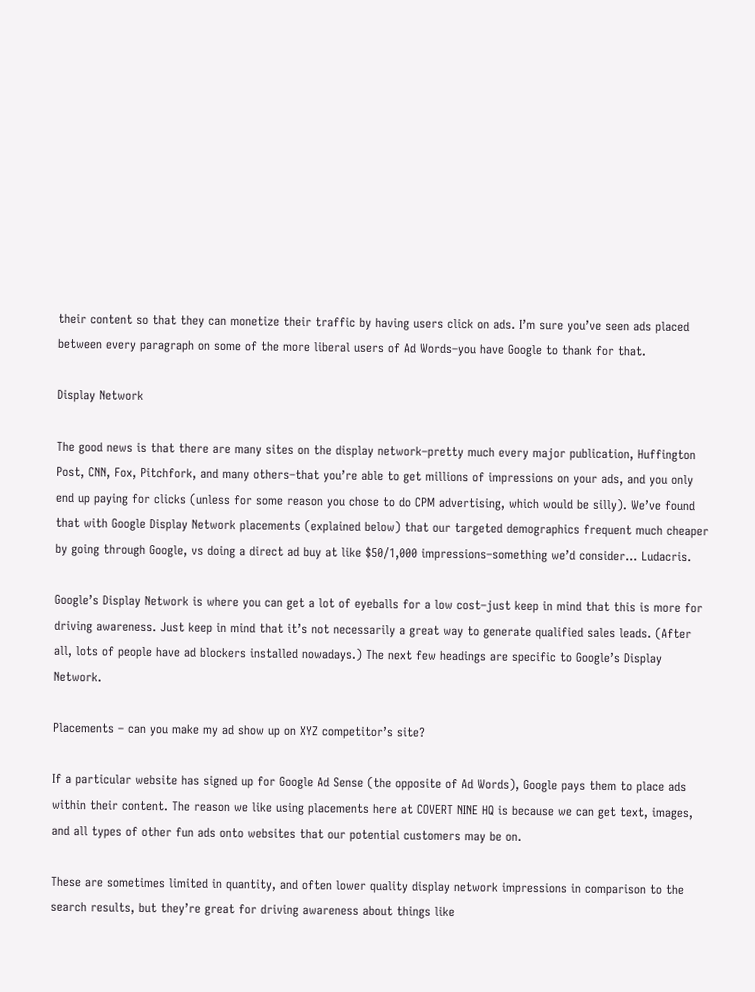their content so that they can monetize their traffic by having users click on ads. I’m sure you’ve seen ads placed between every paragraph on some of the more liberal users of Ad Words–you have Google to thank for that.

Display Network

The good news is that there are many sites on the display network–pretty much every major publication, Huffington Post, CNN, Fox, Pitchfork, and many others–that you’re able to get millions of impressions on your ads, and you only end up paying for clicks (unless for some reason you chose to do CPM advertising, which would be silly). We’ve found that with Google Display Network placements (explained below) that our targeted demographics frequent much cheaper by going through Google, vs doing a direct ad buy at like $50/1,000 impressions–something we’d consider… Ludacris.

Google’s Display Network is where you can get a lot of eyeballs for a low cost–just keep in mind that this is more for driving awareness. Just keep in mind that it’s not necessarily a great way to generate qualified sales leads. (After all, lots of people have ad blockers installed nowadays.) The next few headings are specific to Google’s Display Network.

Placements – can you make my ad show up on XYZ competitor’s site?

If a particular website has signed up for Google Ad Sense (the opposite of Ad Words), Google pays them to place ads within their content. The reason we like using placements here at COVERT NINE HQ is because we can get text, images, and all types of other fun ads onto websites that our potential customers may be on.

These are sometimes limited in quantity, and often lower quality display network impressions in comparison to the search results, but they’re great for driving awareness about things like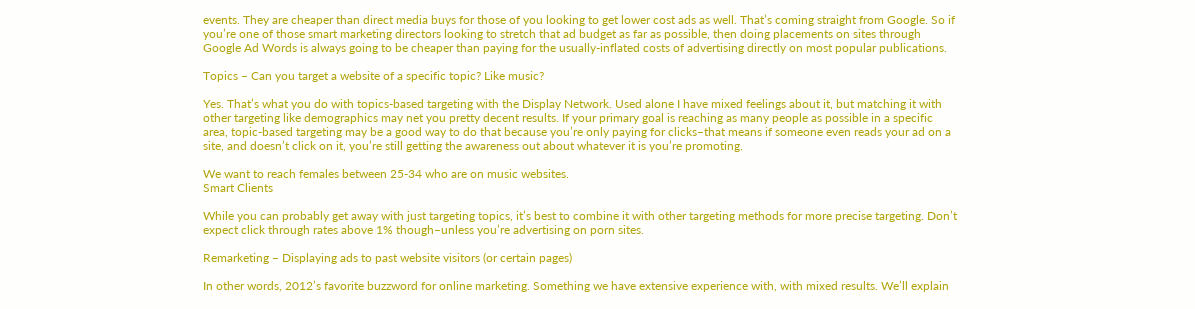events. They are cheaper than direct media buys for those of you looking to get lower cost ads as well. That’s coming straight from Google. So if you’re one of those smart marketing directors looking to stretch that ad budget as far as possible, then doing placements on sites through Google Ad Words is always going to be cheaper than paying for the usually-inflated costs of advertising directly on most popular publications.

Topics – Can you target a website of a specific topic? Like music?

Yes. That’s what you do with topics-based targeting with the Display Network. Used alone I have mixed feelings about it, but matching it with other targeting like demographics may net you pretty decent results. If your primary goal is reaching as many people as possible in a specific area, topic-based targeting may be a good way to do that because you’re only paying for clicks–that means if someone even reads your ad on a site, and doesn’t click on it, you’re still getting the awareness out about whatever it is you’re promoting.

We want to reach females between 25-34 who are on music websites.
Smart Clients

While you can probably get away with just targeting topics, it’s best to combine it with other targeting methods for more precise targeting. Don’t expect click through rates above 1% though–unless you’re advertising on porn sites.

Remarketing – Displaying ads to past website visitors (or certain pages)

In other words, 2012’s favorite buzzword for online marketing. Something we have extensive experience with, with mixed results. We’ll explain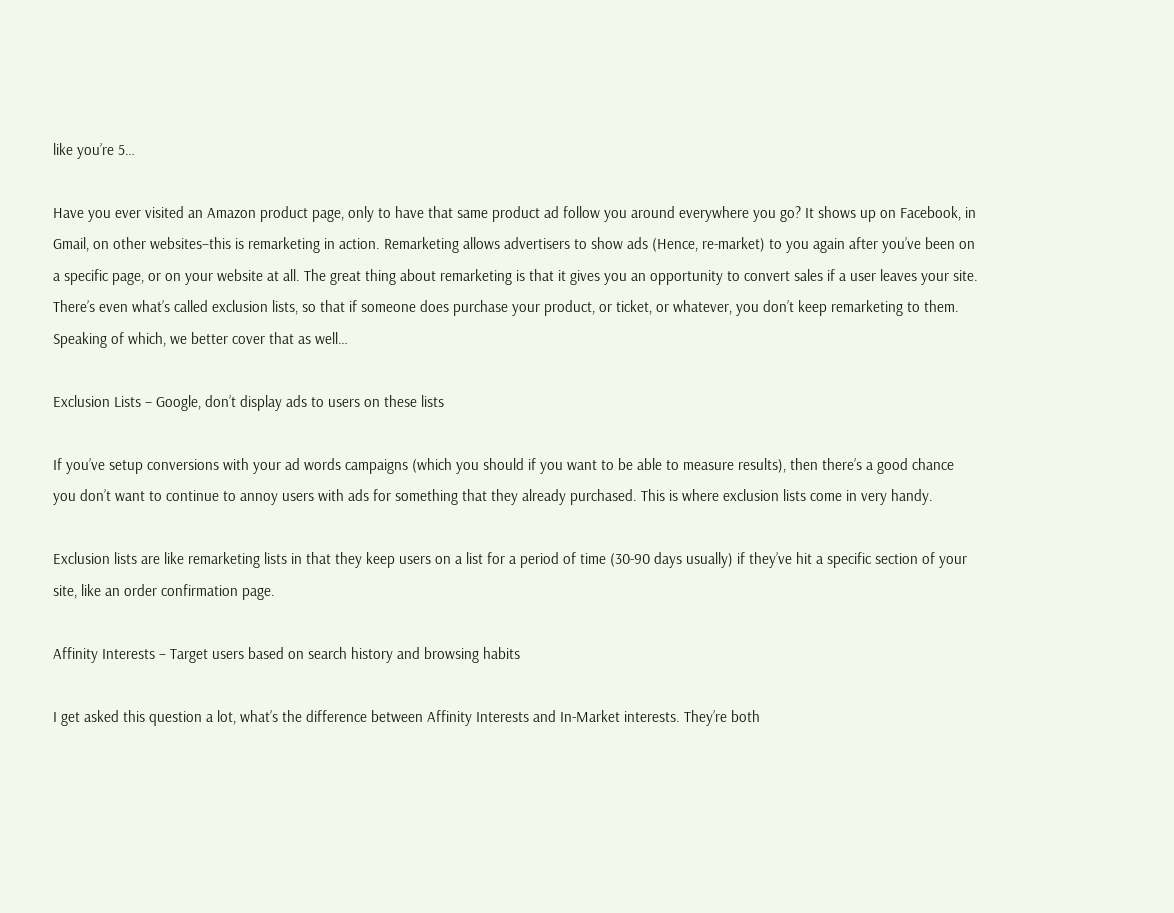like you’re 5…

Have you ever visited an Amazon product page, only to have that same product ad follow you around everywhere you go? It shows up on Facebook, in Gmail, on other websites–this is remarketing in action. Remarketing allows advertisers to show ads (Hence, re-market) to you again after you’ve been on a specific page, or on your website at all. The great thing about remarketing is that it gives you an opportunity to convert sales if a user leaves your site. There’s even what’s called exclusion lists, so that if someone does purchase your product, or ticket, or whatever, you don’t keep remarketing to them. Speaking of which, we better cover that as well…

Exclusion Lists – Google, don’t display ads to users on these lists

If you’ve setup conversions with your ad words campaigns (which you should if you want to be able to measure results), then there’s a good chance you don’t want to continue to annoy users with ads for something that they already purchased. This is where exclusion lists come in very handy.

Exclusion lists are like remarketing lists in that they keep users on a list for a period of time (30-90 days usually) if they’ve hit a specific section of your site, like an order confirmation page.

Affinity Interests – Target users based on search history and browsing habits

I get asked this question a lot, what’s the difference between Affinity Interests and In-Market interests. They’re both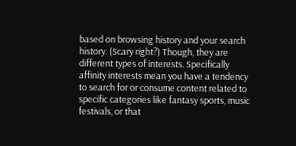based on browsing history and your search history. (Scary right?) Though, they are different types of interests. Specifically affinity interests mean you have a tendency to search for or consume content related to specific categories like fantasy sports, music festivals, or that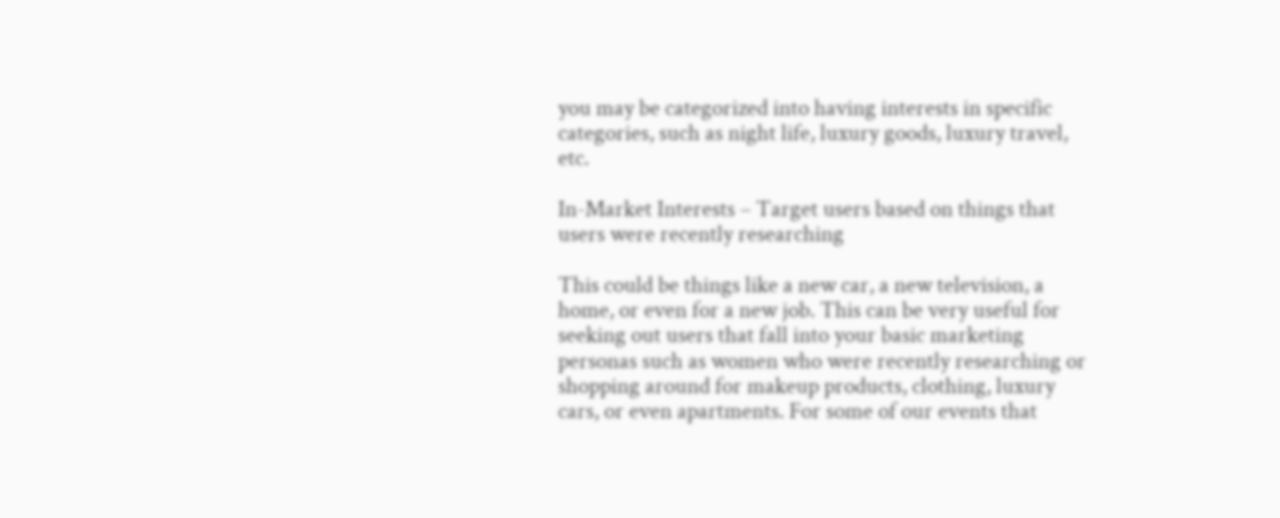you may be categorized into having interests in specific categories, such as night life, luxury goods, luxury travel, etc.

In-Market Interests – Target users based on things that users were recently researching

This could be things like a new car, a new television, a home, or even for a new job. This can be very useful for seeking out users that fall into your basic marketing personas such as women who were recently researching or shopping around for makeup products, clothing, luxury cars, or even apartments. For some of our events that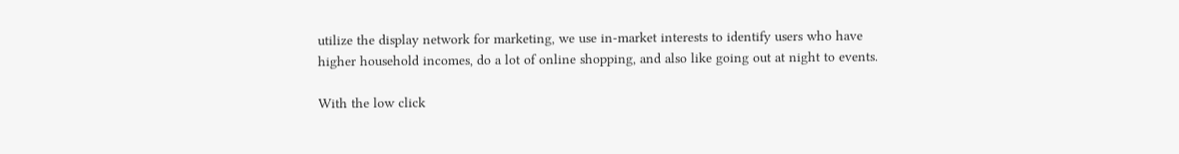utilize the display network for marketing, we use in-market interests to identify users who have higher household incomes, do a lot of online shopping, and also like going out at night to events.

With the low click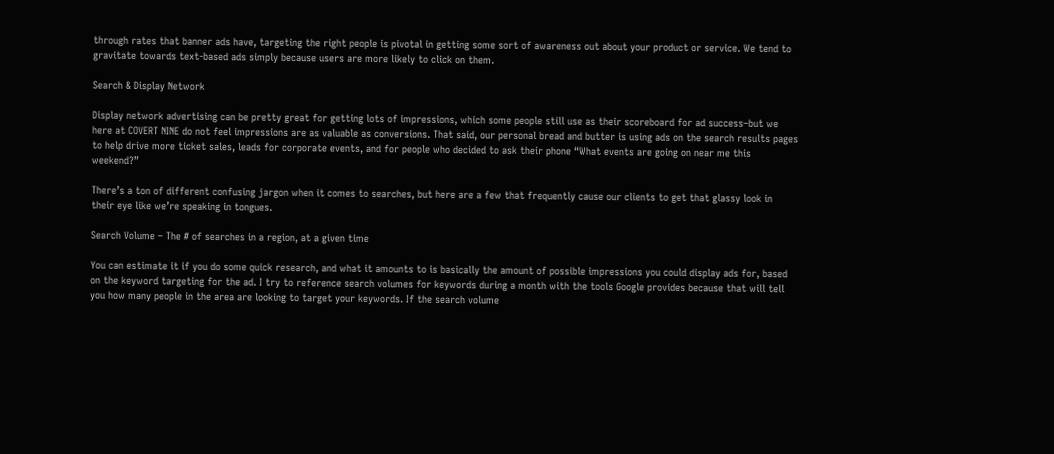through rates that banner ads have, targeting the right people is pivotal in getting some sort of awareness out about your product or service. We tend to gravitate towards text-based ads simply because users are more likely to click on them.

Search & Display Network

Display network advertising can be pretty great for getting lots of impressions, which some people still use as their scoreboard for ad success–but we here at COVERT NINE do not feel impressions are as valuable as conversions. That said, our personal bread and butter is using ads on the search results pages to help drive more ticket sales, leads for corporate events, and for people who decided to ask their phone “What events are going on near me this weekend?”

There’s a ton of different confusing jargon when it comes to searches, but here are a few that frequently cause our clients to get that glassy look in their eye like we’re speaking in tongues.

Search Volume – The # of searches in a region, at a given time

You can estimate it if you do some quick research, and what it amounts to is basically the amount of possible impressions you could display ads for, based on the keyword targeting for the ad. I try to reference search volumes for keywords during a month with the tools Google provides because that will tell you how many people in the area are looking to target your keywords. If the search volume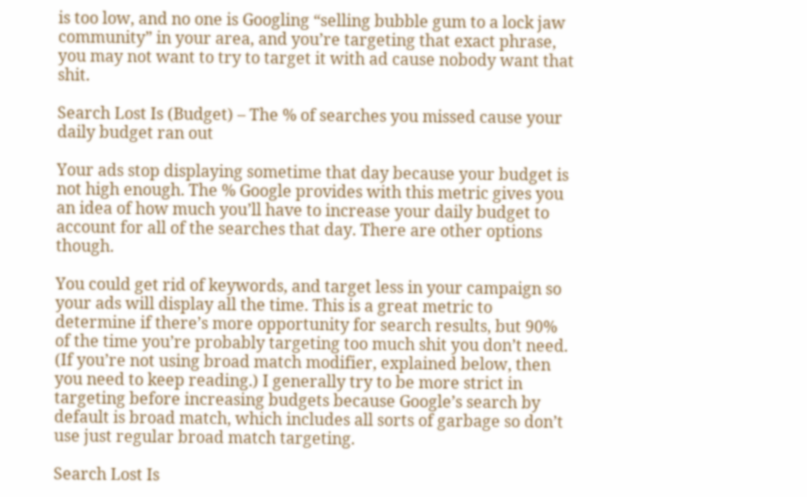is too low, and no one is Googling “selling bubble gum to a lock jaw community” in your area, and you’re targeting that exact phrase, you may not want to try to target it with ad cause nobody want that shit.

Search Lost Is (Budget) – The % of searches you missed cause your daily budget ran out

Your ads stop displaying sometime that day because your budget is not high enough. The % Google provides with this metric gives you an idea of how much you’ll have to increase your daily budget to account for all of the searches that day. There are other options though.

You could get rid of keywords, and target less in your campaign so your ads will display all the time. This is a great metric to determine if there’s more opportunity for search results, but 90% of the time you’re probably targeting too much shit you don’t need. (If you’re not using broad match modifier, explained below, then you need to keep reading.) I generally try to be more strict in targeting before increasing budgets because Google’s search by default is broad match, which includes all sorts of garbage so don’t use just regular broad match targeting.

Search Lost Is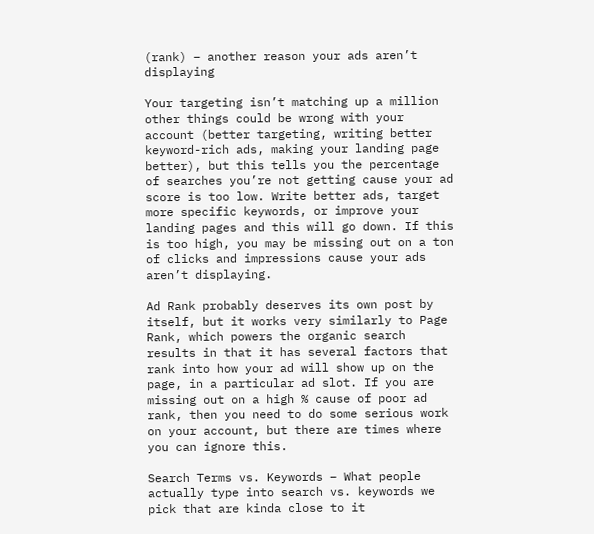(rank) – another reason your ads aren’t displaying

Your targeting isn’t matching up a million other things could be wrong with your account (better targeting, writing better keyword-rich ads, making your landing page better), but this tells you the percentage of searches you’re not getting cause your ad score is too low. Write better ads, target more specific keywords, or improve your landing pages and this will go down. If this is too high, you may be missing out on a ton of clicks and impressions cause your ads aren’t displaying.

Ad Rank probably deserves its own post by itself, but it works very similarly to Page Rank, which powers the organic search results in that it has several factors that rank into how your ad will show up on the page, in a particular ad slot. If you are missing out on a high % cause of poor ad rank, then you need to do some serious work on your account, but there are times where you can ignore this.

Search Terms vs. Keywords – What people actually type into search vs. keywords we pick that are kinda close to it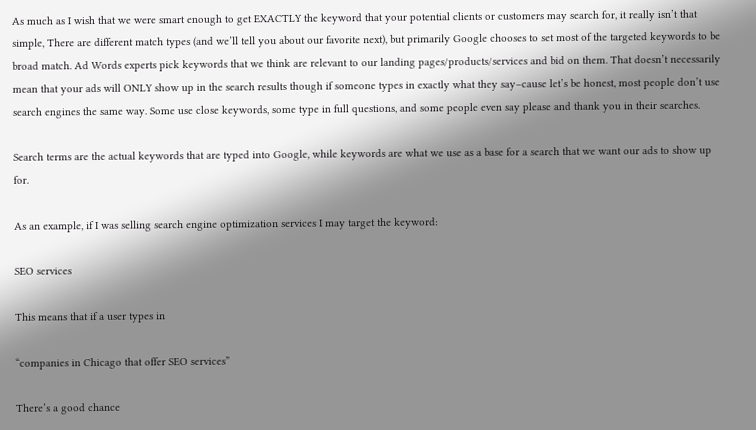As much as I wish that we were smart enough to get EXACTLY the keyword that your potential clients or customers may search for, it really isn’t that simple, There are different match types (and we’ll tell you about our favorite next), but primarily Google chooses to set most of the targeted keywords to be broad match. Ad Words experts pick keywords that we think are relevant to our landing pages/products/services and bid on them. That doesn’t necessarily mean that your ads will ONLY show up in the search results though if someone types in exactly what they say–cause let’s be honest, most people don’t use search engines the same way. Some use close keywords, some type in full questions, and some people even say please and thank you in their searches.

Search terms are the actual keywords that are typed into Google, while keywords are what we use as a base for a search that we want our ads to show up for.

As an example, if I was selling search engine optimization services I may target the keyword:

SEO services

This means that if a user types in

“companies in Chicago that offer SEO services”

There’s a good chance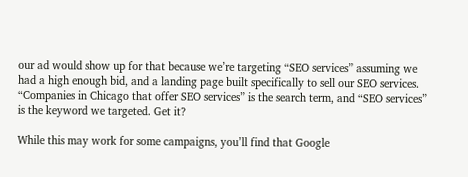our ad would show up for that because we’re targeting “SEO services” assuming we had a high enough bid, and a landing page built specifically to sell our SEO services. “Companies in Chicago that offer SEO services” is the search term, and “SEO services” is the keyword we targeted. Get it?

While this may work for some campaigns, you’ll find that Google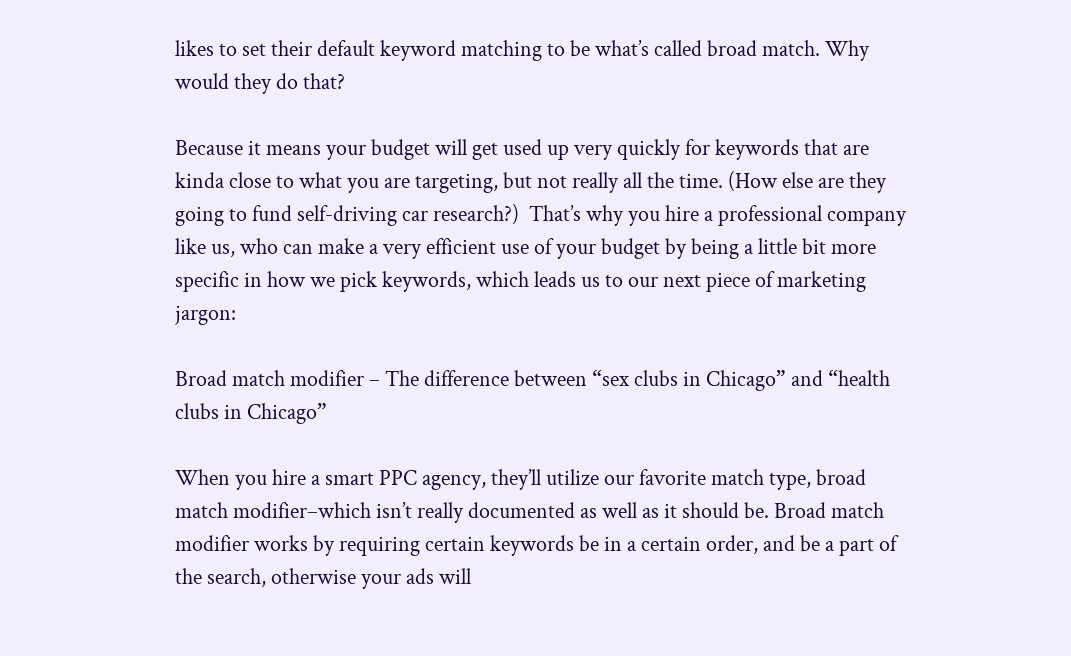likes to set their default keyword matching to be what’s called broad match. Why would they do that?

Because it means your budget will get used up very quickly for keywords that are kinda close to what you are targeting, but not really all the time. (How else are they going to fund self-driving car research?)  That’s why you hire a professional company like us, who can make a very efficient use of your budget by being a little bit more specific in how we pick keywords, which leads us to our next piece of marketing jargon:

Broad match modifier – The difference between “sex clubs in Chicago” and “health clubs in Chicago”

When you hire a smart PPC agency, they’ll utilize our favorite match type, broad match modifier–which isn’t really documented as well as it should be. Broad match modifier works by requiring certain keywords be in a certain order, and be a part of the search, otherwise your ads will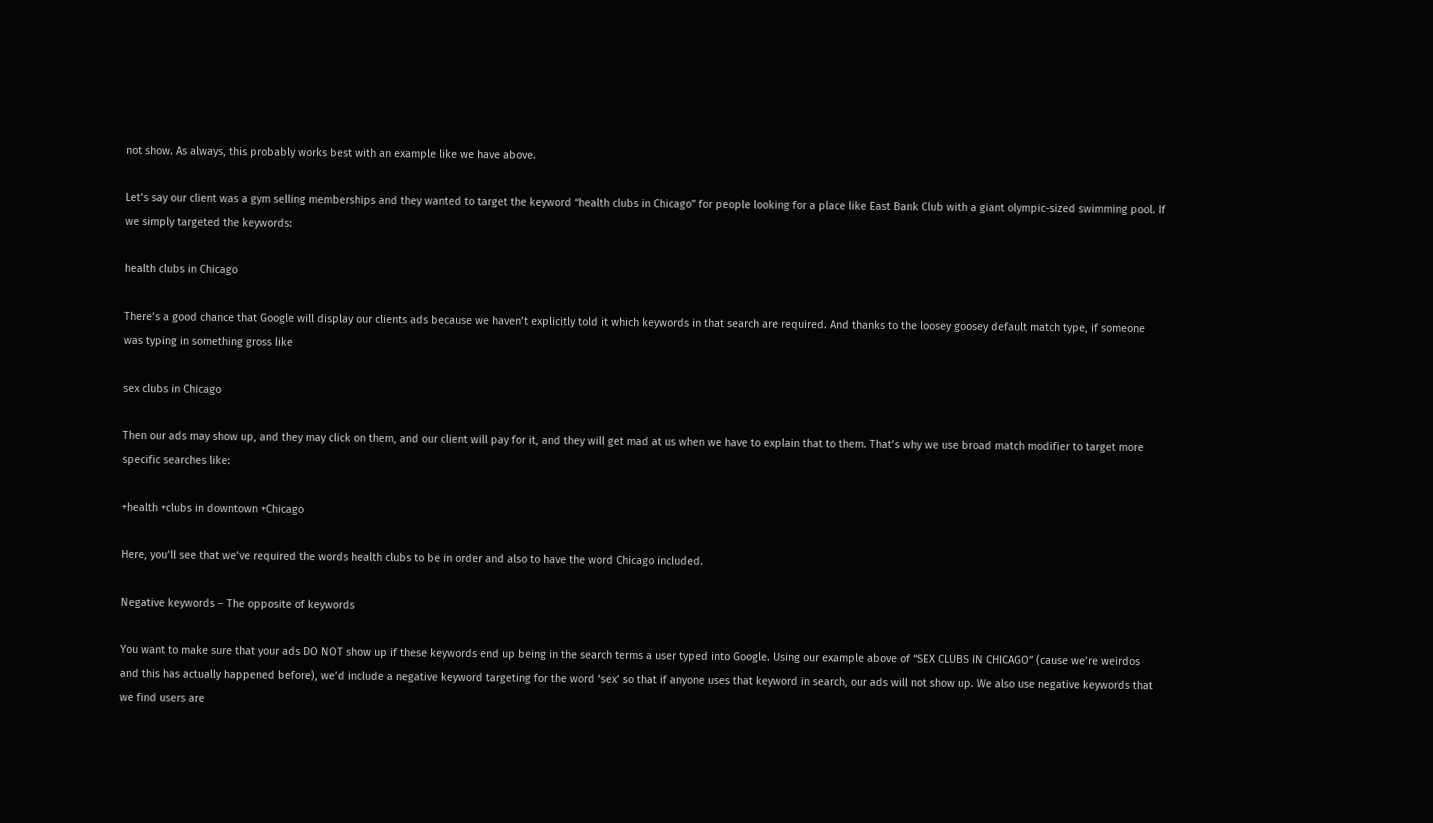not show. As always, this probably works best with an example like we have above.

Let’s say our client was a gym selling memberships and they wanted to target the keyword “health clubs in Chicago” for people looking for a place like East Bank Club with a giant olympic-sized swimming pool. If we simply targeted the keywords:

health clubs in Chicago

There’s a good chance that Google will display our clients ads because we haven’t explicitly told it which keywords in that search are required. And thanks to the loosey goosey default match type, if someone was typing in something gross like

sex clubs in Chicago

Then our ads may show up, and they may click on them, and our client will pay for it, and they will get mad at us when we have to explain that to them. That’s why we use broad match modifier to target more specific searches like:

+health +clubs in downtown +Chicago

Here, you’ll see that we’ve required the words health clubs to be in order and also to have the word Chicago included.

Negative keywords – The opposite of keywords

You want to make sure that your ads DO NOT show up if these keywords end up being in the search terms a user typed into Google. Using our example above of “SEX CLUBS IN CHICAGO” (cause we’re weirdos and this has actually happened before), we’d include a negative keyword targeting for the word ‘sex’ so that if anyone uses that keyword in search, our ads will not show up. We also use negative keywords that we find users are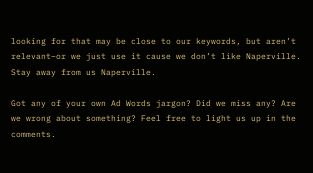looking for that may be close to our keywords, but aren’t relevant–or we just use it cause we don’t like Naperville. Stay away from us Naperville.

Got any of your own Ad Words jargon? Did we miss any? Are we wrong about something? Feel free to light us up in the comments.